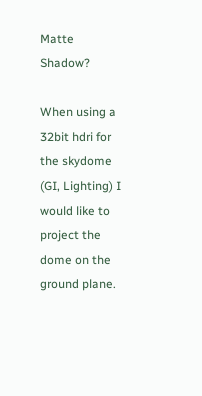Matte Shadow?

When using a 32bit hdri for the skydome (GI, Lighting) I would like to project the dome on the ground plane.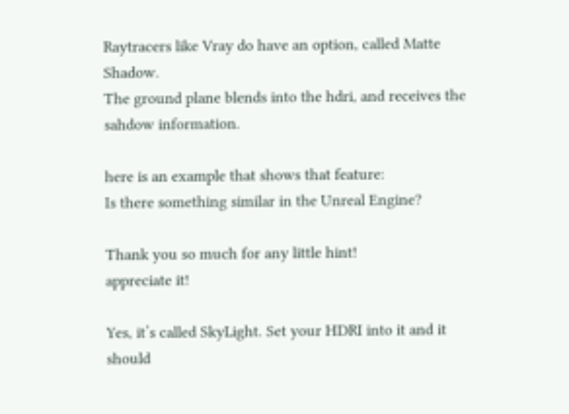Raytracers like Vray do have an option, called Matte Shadow.
The ground plane blends into the hdri, and receives the sahdow information.

here is an example that shows that feature:
Is there something similar in the Unreal Engine?

Thank you so much for any little hint!
appreciate it!

Yes, it’s called SkyLight. Set your HDRI into it and it should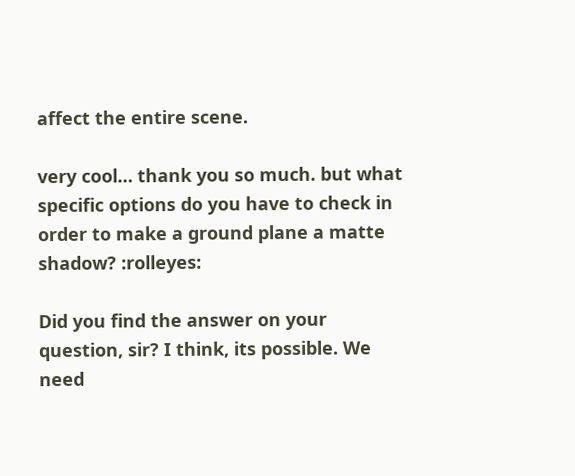affect the entire scene.

very cool… thank you so much. but what specific options do you have to check in order to make a ground plane a matte shadow? :rolleyes:

Did you find the answer on your question, sir? I think, its possible. We need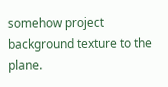somehow project background texture to the plane.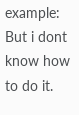example:
But i dont know how to do it.